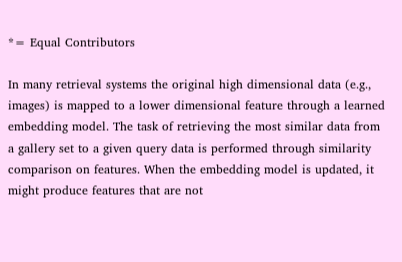*= Equal Contributors

In many retrieval systems the original high dimensional data (e.g., images) is mapped to a lower dimensional feature through a learned embedding model. The task of retrieving the most similar data from a gallery set to a given query data is performed through similarity comparison on features. When the embedding model is updated, it might produce features that are not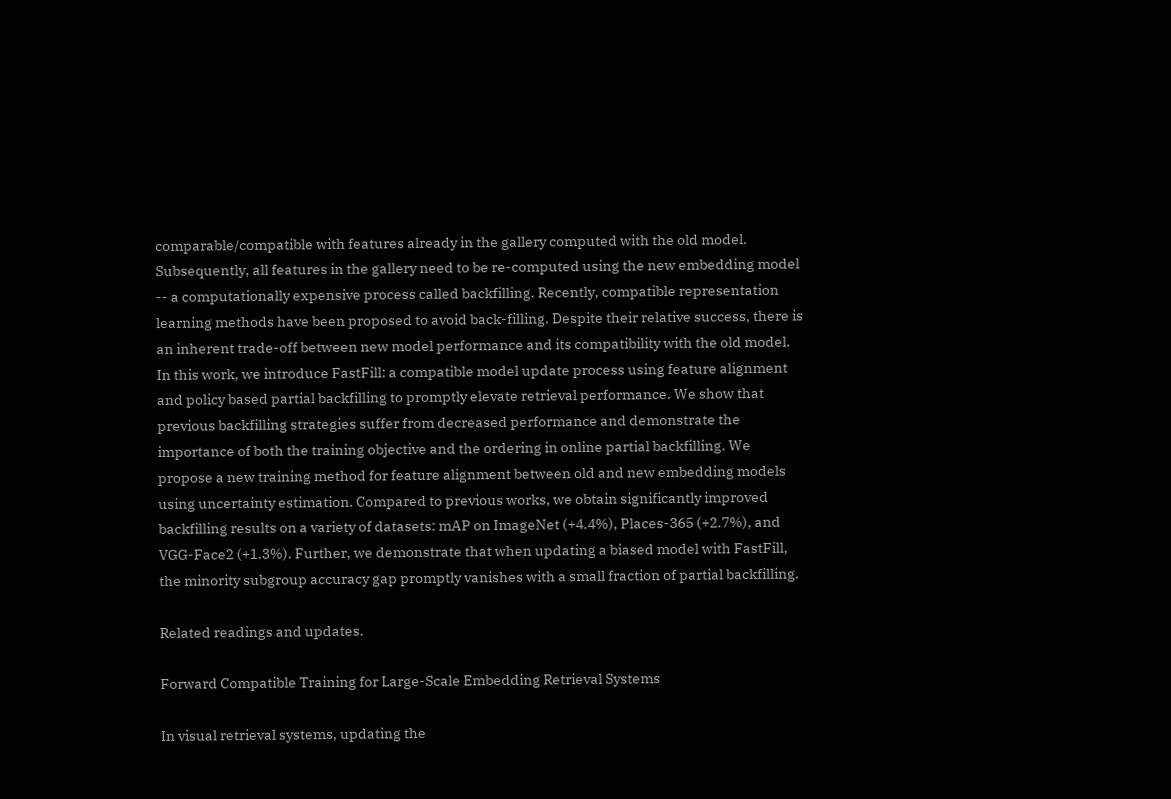comparable/compatible with features already in the gallery computed with the old model. Subsequently, all features in the gallery need to be re-computed using the new embedding model -- a computationally expensive process called backfilling. Recently, compatible representation learning methods have been proposed to avoid back-filling. Despite their relative success, there is an inherent trade-off between new model performance and its compatibility with the old model. In this work, we introduce FastFill: a compatible model update process using feature alignment and policy based partial backfilling to promptly elevate retrieval performance. We show that previous backfilling strategies suffer from decreased performance and demonstrate the importance of both the training objective and the ordering in online partial backfilling. We propose a new training method for feature alignment between old and new embedding models using uncertainty estimation. Compared to previous works, we obtain significantly improved backfilling results on a variety of datasets: mAP on ImageNet (+4.4%), Places-365 (+2.7%), and VGG-Face2 (+1.3%). Further, we demonstrate that when updating a biased model with FastFill, the minority subgroup accuracy gap promptly vanishes with a small fraction of partial backfilling.

Related readings and updates.

Forward Compatible Training for Large-Scale Embedding Retrieval Systems

In visual retrieval systems, updating the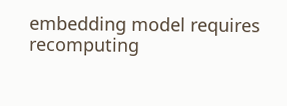embedding model requires recomputing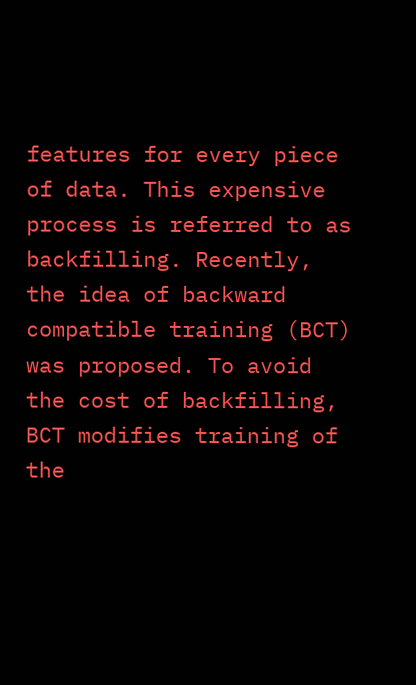features for every piece of data. This expensive process is referred to as backfilling. Recently, the idea of backward compatible training (BCT) was proposed. To avoid the cost of backfilling, BCT modifies training of the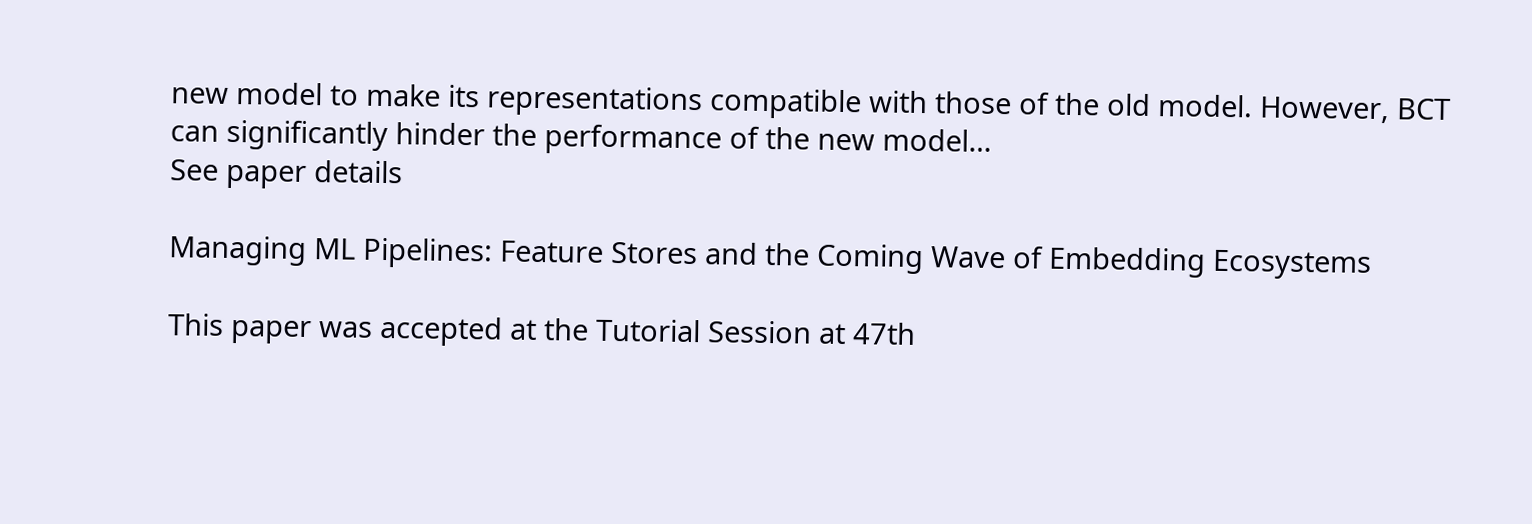new model to make its representations compatible with those of the old model. However, BCT can significantly hinder the performance of the new model…
See paper details

Managing ML Pipelines: Feature Stores and the Coming Wave of Embedding Ecosystems

This paper was accepted at the Tutorial Session at 47th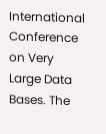International Conference on Very Large Data Bases. The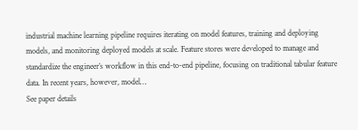industrial machine learning pipeline requires iterating on model features, training and deploying models, and monitoring deployed models at scale. Feature stores were developed to manage and standardize the engineer’s workflow in this end-to-end pipeline, focusing on traditional tabular feature data. In recent years, however, model…
See paper details